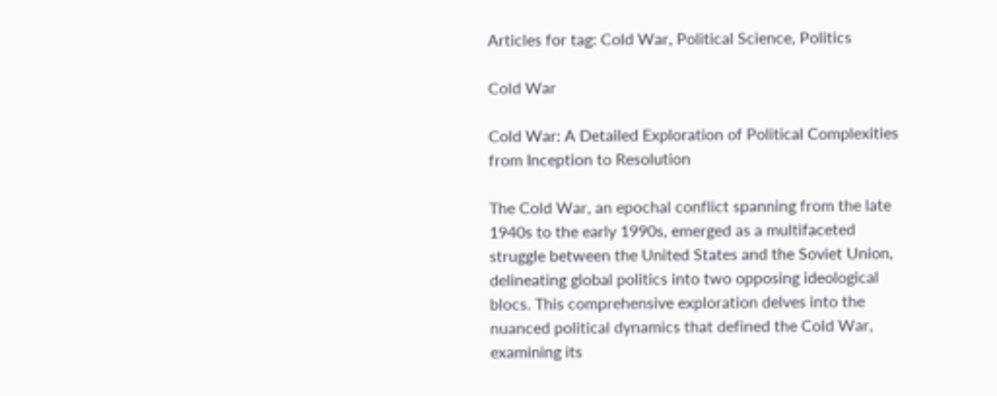Articles for tag: Cold War, Political Science, Politics

Cold War

Cold War: A Detailed Exploration of Political Complexities from Inception to Resolution

The Cold War, an epochal conflict spanning from the late 1940s to the early 1990s, emerged as a multifaceted struggle between the United States and the Soviet Union, delineating global politics into two opposing ideological blocs. This comprehensive exploration delves into the nuanced political dynamics that defined the Cold War, examining its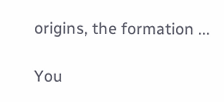origins, the formation ...

You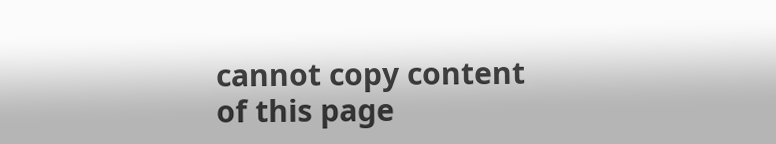cannot copy content of this page